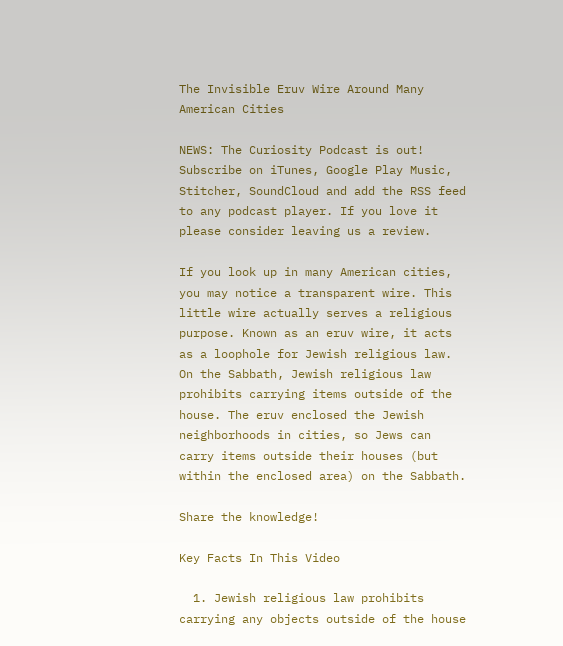The Invisible Eruv Wire Around Many American Cities

NEWS: The Curiosity Podcast is out! Subscribe on iTunes, Google Play Music, Stitcher, SoundCloud and add the RSS feed to any podcast player. If you love it please consider leaving us a review.

If you look up in many American cities, you may notice a transparent wire. This little wire actually serves a religious purpose. Known as an eruv wire, it acts as a loophole for Jewish religious law. On the Sabbath, Jewish religious law prohibits carrying items outside of the house. The eruv enclosed the Jewish neighborhoods in cities, so Jews can carry items outside their houses (but within the enclosed area) on the Sabbath.

Share the knowledge!

Key Facts In This Video

  1. Jewish religious law prohibits carrying any objects outside of the house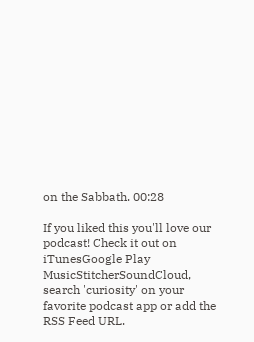on the Sabbath. 00:28

If you liked this you'll love our podcast! Check it out on iTunesGoogle Play MusicStitcherSoundCloud, search 'curiosity' on your favorite podcast app or add the RSS Feed URL.